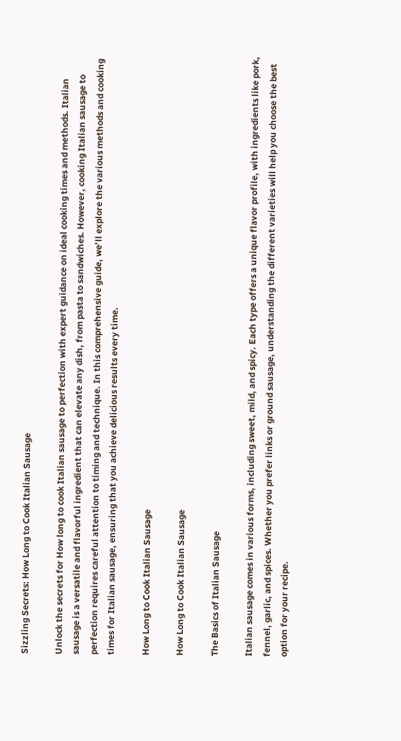Sizzling Secrets: How Long to Cook Italian Sausage

Unlock the secrets for How long to cook Italian sausage to perfection with expert guidance on ideal cooking times and methods. Italian sausage is a versatile and flavorful ingredient that can elevate any dish, from pasta to sandwiches. However, cooking Italian sausage to perfection requires careful attention to timing and technique. In this comprehensive guide, we’ll explore the various methods and cooking times for Italian sausage, ensuring that you achieve delicious results every time.

How Long to Cook Italian Sausage

How Long to Cook Italian Sausage

The Basics of Italian Sausage

Italian sausage comes in various forms, including sweet, mild, and spicy. Each type offers a unique flavor profile, with ingredients like pork, fennel, garlic, and spices. Whether you prefer links or ground sausage, understanding the different varieties will help you choose the best option for your recipe.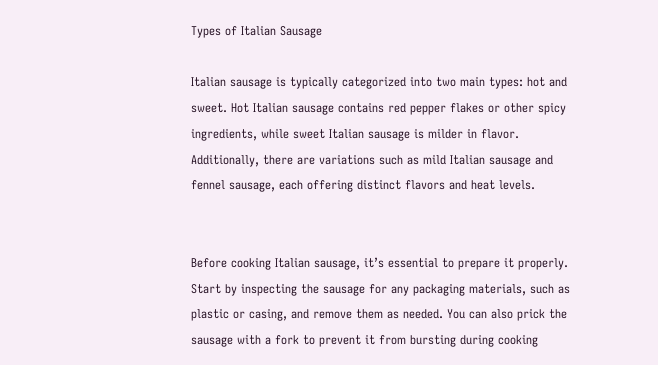Types of Italian Sausage

Italian sausage is typically categorized into two main types: hot and sweet. Hot Italian sausage contains red pepper flakes or other spicy ingredients, while sweet Italian sausage is milder in flavor. Additionally, there are variations such as mild Italian sausage and fennel sausage, each offering distinct flavors and heat levels.


Before cooking Italian sausage, it’s essential to prepare it properly. Start by inspecting the sausage for any packaging materials, such as plastic or casing, and remove them as needed. You can also prick the sausage with a fork to prevent it from bursting during cooking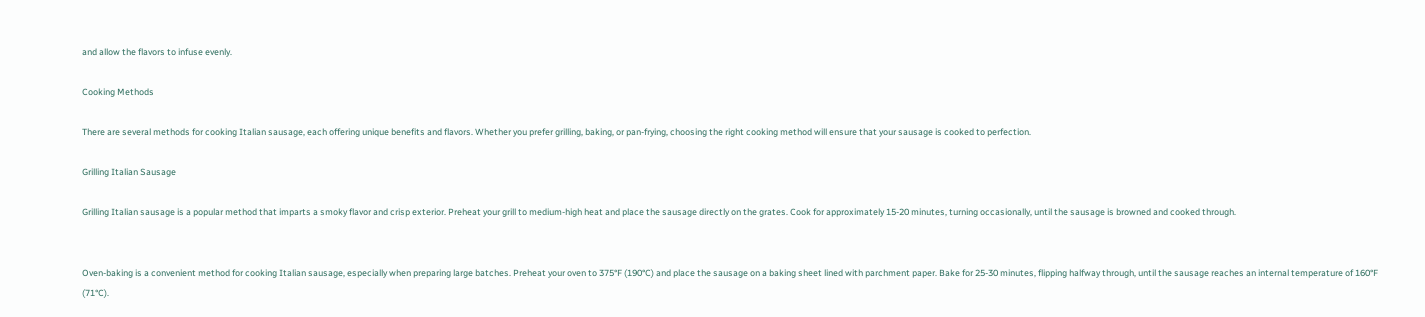and allow the flavors to infuse evenly.

Cooking Methods

There are several methods for cooking Italian sausage, each offering unique benefits and flavors. Whether you prefer grilling, baking, or pan-frying, choosing the right cooking method will ensure that your sausage is cooked to perfection.

Grilling Italian Sausage

Grilling Italian sausage is a popular method that imparts a smoky flavor and crisp exterior. Preheat your grill to medium-high heat and place the sausage directly on the grates. Cook for approximately 15-20 minutes, turning occasionally, until the sausage is browned and cooked through.


Oven-baking is a convenient method for cooking Italian sausage, especially when preparing large batches. Preheat your oven to 375°F (190°C) and place the sausage on a baking sheet lined with parchment paper. Bake for 25-30 minutes, flipping halfway through, until the sausage reaches an internal temperature of 160°F (71°C).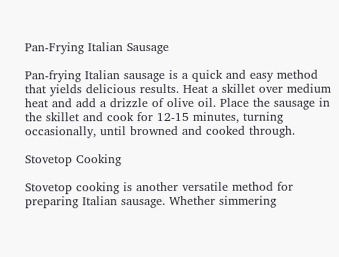Pan-Frying Italian Sausage

Pan-frying Italian sausage is a quick and easy method that yields delicious results. Heat a skillet over medium heat and add a drizzle of olive oil. Place the sausage in the skillet and cook for 12-15 minutes, turning occasionally, until browned and cooked through.

Stovetop Cooking

Stovetop cooking is another versatile method for preparing Italian sausage. Whether simmering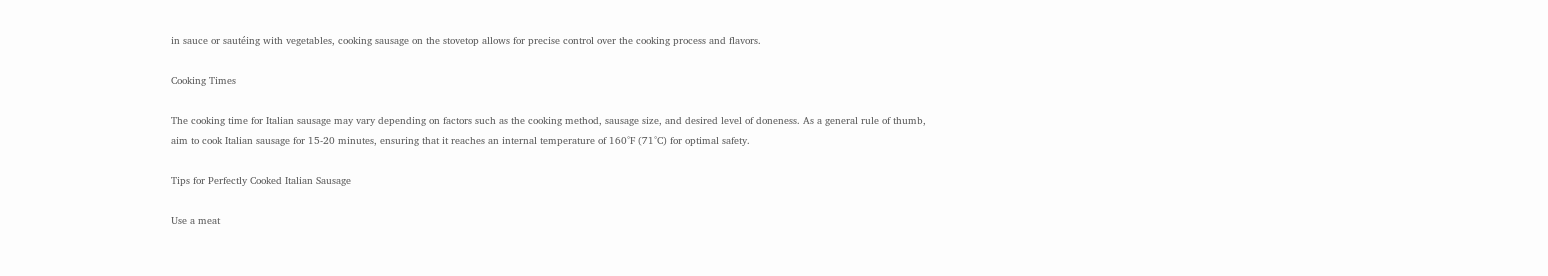in sauce or sautéing with vegetables, cooking sausage on the stovetop allows for precise control over the cooking process and flavors.

Cooking Times

The cooking time for Italian sausage may vary depending on factors such as the cooking method, sausage size, and desired level of doneness. As a general rule of thumb, aim to cook Italian sausage for 15-20 minutes, ensuring that it reaches an internal temperature of 160°F (71°C) for optimal safety.

Tips for Perfectly Cooked Italian Sausage

Use a meat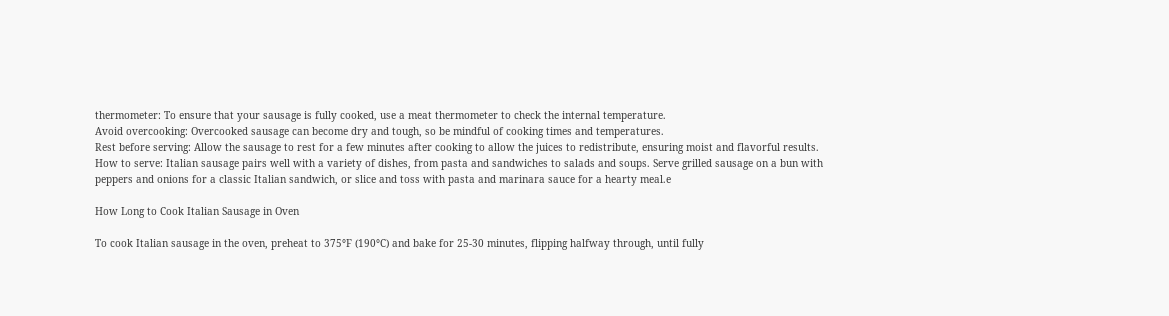thermometer: To ensure that your sausage is fully cooked, use a meat thermometer to check the internal temperature.
Avoid overcooking: Overcooked sausage can become dry and tough, so be mindful of cooking times and temperatures.
Rest before serving: Allow the sausage to rest for a few minutes after cooking to allow the juices to redistribute, ensuring moist and flavorful results.
How to serve: Italian sausage pairs well with a variety of dishes, from pasta and sandwiches to salads and soups. Serve grilled sausage on a bun with peppers and onions for a classic Italian sandwich, or slice and toss with pasta and marinara sauce for a hearty meal.e

How Long to Cook Italian Sausage in Oven

To cook Italian sausage in the oven, preheat to 375°F (190°C) and bake for 25-30 minutes, flipping halfway through, until fully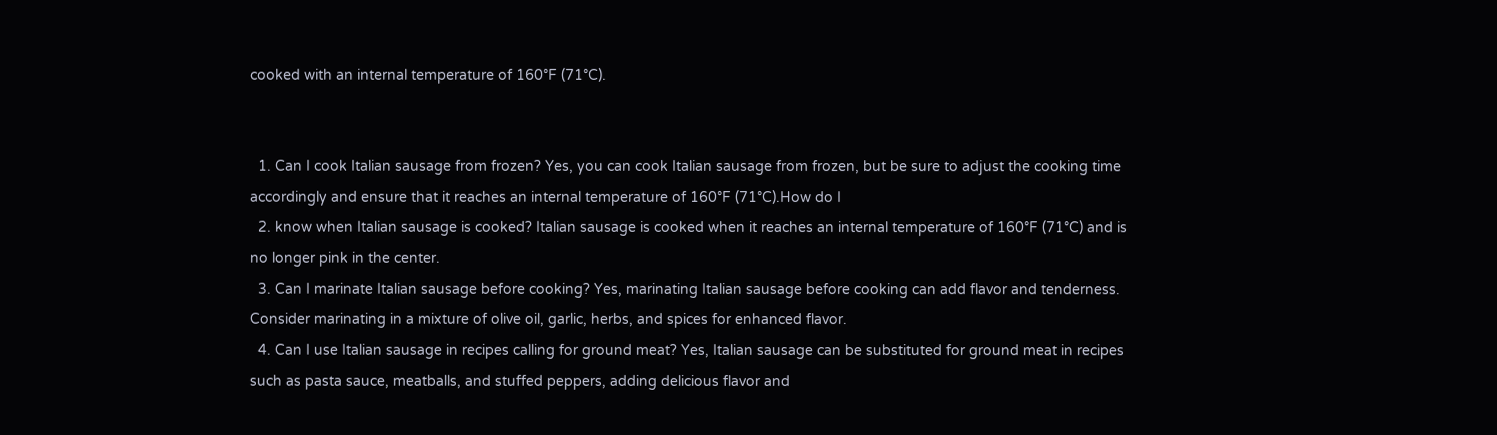cooked with an internal temperature of 160°F (71°C).


  1. Can I cook Italian sausage from frozen? Yes, you can cook Italian sausage from frozen, but be sure to adjust the cooking time accordingly and ensure that it reaches an internal temperature of 160°F (71°C).How do I
  2. know when Italian sausage is cooked? Italian sausage is cooked when it reaches an internal temperature of 160°F (71°C) and is no longer pink in the center.
  3. Can I marinate Italian sausage before cooking? Yes, marinating Italian sausage before cooking can add flavor and tenderness. Consider marinating in a mixture of olive oil, garlic, herbs, and spices for enhanced flavor.
  4. Can I use Italian sausage in recipes calling for ground meat? Yes, Italian sausage can be substituted for ground meat in recipes such as pasta sauce, meatballs, and stuffed peppers, adding delicious flavor and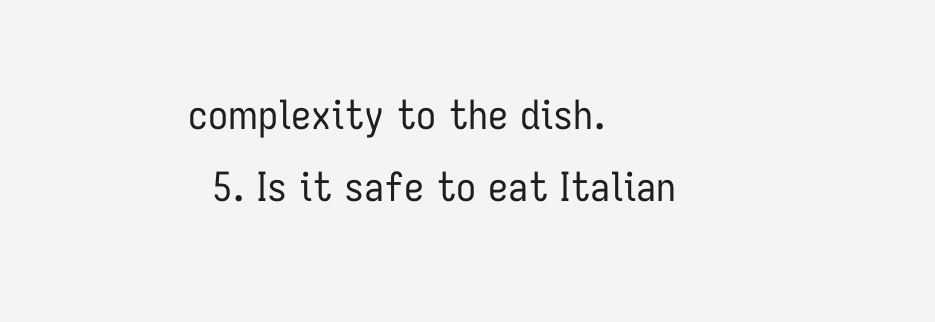complexity to the dish.
  5. Is it safe to eat Italian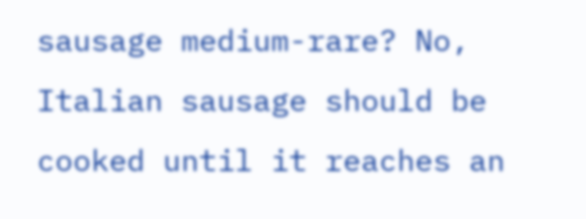sausage medium-rare? No, Italian sausage should be cooked until it reaches an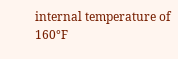internal temperature of 160°F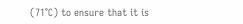(71°C) to ensure that it is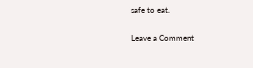safe to eat.

Leave a Comment